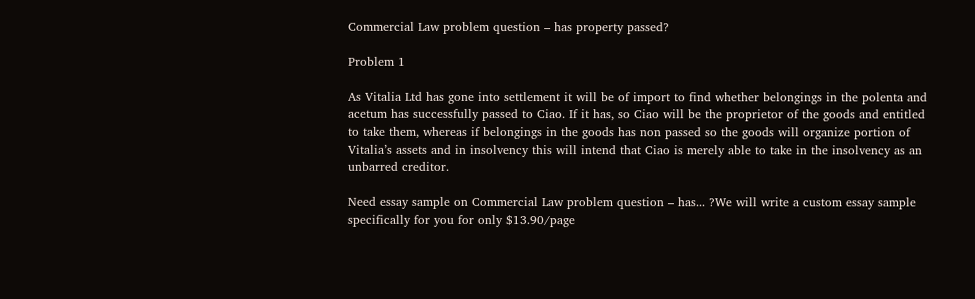Commercial Law problem question – has property passed?

Problem 1

As Vitalia Ltd has gone into settlement it will be of import to find whether belongings in the polenta and acetum has successfully passed to Ciao. If it has, so Ciao will be the proprietor of the goods and entitled to take them, whereas if belongings in the goods has non passed so the goods will organize portion of Vitalia’s assets and in insolvency this will intend that Ciao is merely able to take in the insolvency as an unbarred creditor.

Need essay sample on Commercial Law problem question – has... ?We will write a custom essay sample specifically for you for only $13.90/page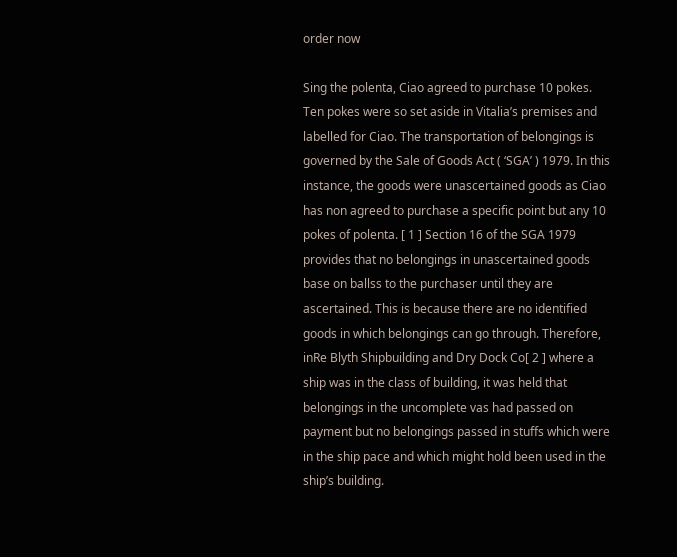order now

Sing the polenta, Ciao agreed to purchase 10 pokes. Ten pokes were so set aside in Vitalia’s premises and labelled for Ciao. The transportation of belongings is governed by the Sale of Goods Act ( ‘SGA’ ) 1979. In this instance, the goods were unascertained goods as Ciao has non agreed to purchase a specific point but any 10 pokes of polenta. [ 1 ] Section 16 of the SGA 1979 provides that no belongings in unascertained goods base on ballss to the purchaser until they are ascertained. This is because there are no identified goods in which belongings can go through. Therefore, inRe Blyth Shipbuilding and Dry Dock Co[ 2 ] where a ship was in the class of building, it was held that belongings in the uncomplete vas had passed on payment but no belongings passed in stuffs which were in the ship pace and which might hold been used in the ship’s building.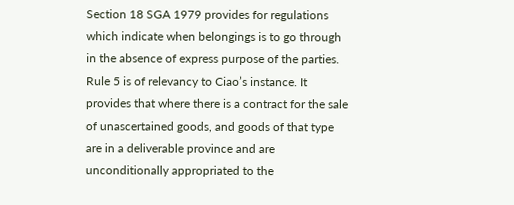Section 18 SGA 1979 provides for regulations which indicate when belongings is to go through in the absence of express purpose of the parties. Rule 5 is of relevancy to Ciao’s instance. It provides that where there is a contract for the sale of unascertained goods, and goods of that type are in a deliverable province and are unconditionally appropriated to the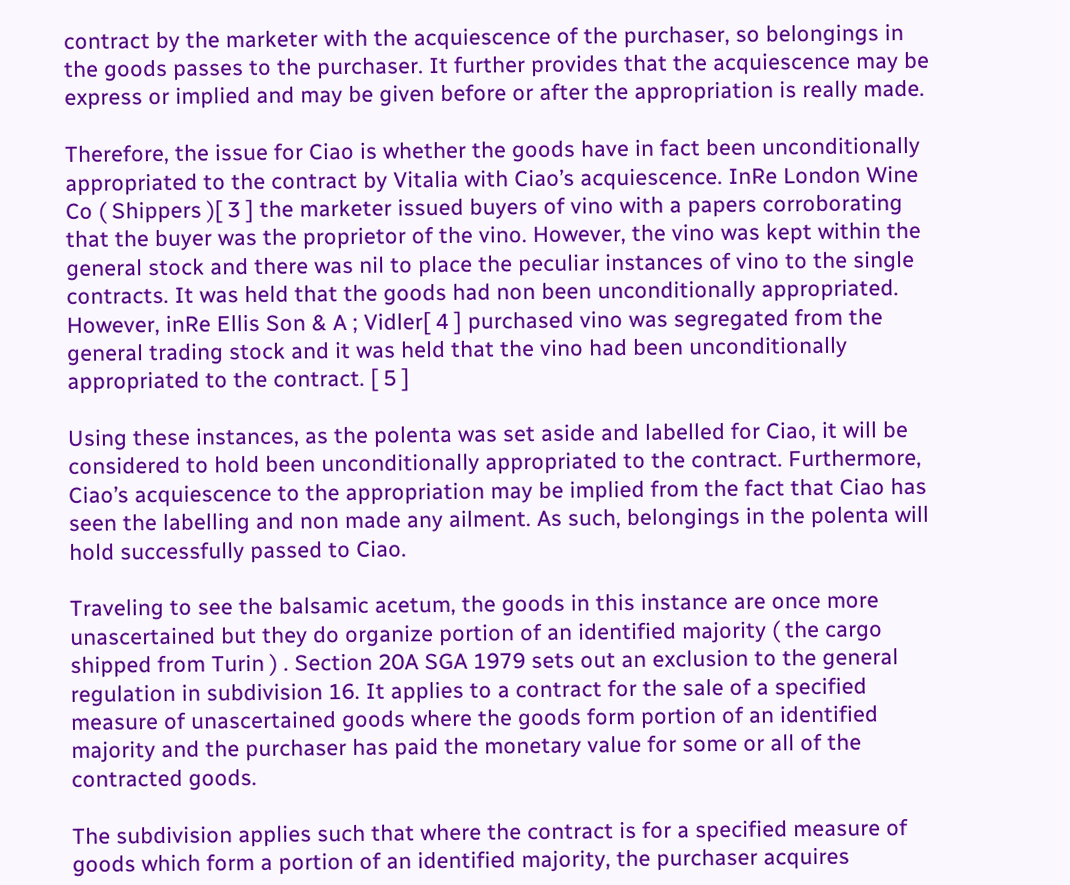contract by the marketer with the acquiescence of the purchaser, so belongings in the goods passes to the purchaser. It further provides that the acquiescence may be express or implied and may be given before or after the appropriation is really made.

Therefore, the issue for Ciao is whether the goods have in fact been unconditionally appropriated to the contract by Vitalia with Ciao’s acquiescence. InRe London Wine Co ( Shippers )[ 3 ] the marketer issued buyers of vino with a papers corroborating that the buyer was the proprietor of the vino. However, the vino was kept within the general stock and there was nil to place the peculiar instances of vino to the single contracts. It was held that the goods had non been unconditionally appropriated. However, inRe Ellis Son & A ; Vidler[ 4 ] purchased vino was segregated from the general trading stock and it was held that the vino had been unconditionally appropriated to the contract. [ 5 ]

Using these instances, as the polenta was set aside and labelled for Ciao, it will be considered to hold been unconditionally appropriated to the contract. Furthermore, Ciao’s acquiescence to the appropriation may be implied from the fact that Ciao has seen the labelling and non made any ailment. As such, belongings in the polenta will hold successfully passed to Ciao.

Traveling to see the balsamic acetum, the goods in this instance are once more unascertained but they do organize portion of an identified majority ( the cargo shipped from Turin ) . Section 20A SGA 1979 sets out an exclusion to the general regulation in subdivision 16. It applies to a contract for the sale of a specified measure of unascertained goods where the goods form portion of an identified majority and the purchaser has paid the monetary value for some or all of the contracted goods.

The subdivision applies such that where the contract is for a specified measure of goods which form a portion of an identified majority, the purchaser acquires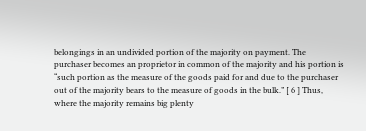belongings in an undivided portion of the majority on payment. The purchaser becomes an proprietor in common of the majority and his portion is “such portion as the measure of the goods paid for and due to the purchaser out of the majority bears to the measure of goods in the bulk.” [ 6 ] Thus, where the majority remains big plenty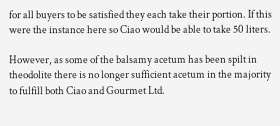for all buyers to be satisfied they each take their portion. If this were the instance here so Ciao would be able to take 50 liters.

However, as some of the balsamy acetum has been spilt in theodolite there is no longer sufficient acetum in the majority to fulfill both Ciao and Gourmet Ltd.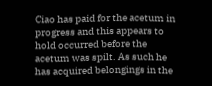Ciao has paid for the acetum in progress and this appears to hold occurred before the acetum was spilt. As such he has acquired belongings in the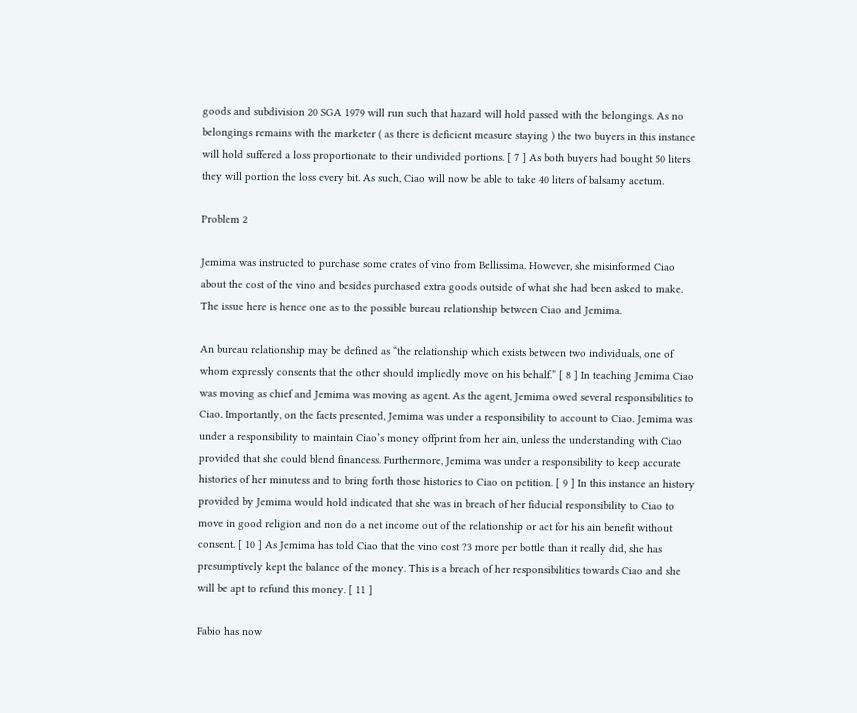goods and subdivision 20 SGA 1979 will run such that hazard will hold passed with the belongings. As no belongings remains with the marketer ( as there is deficient measure staying ) the two buyers in this instance will hold suffered a loss proportionate to their undivided portions. [ 7 ] As both buyers had bought 50 liters they will portion the loss every bit. As such, Ciao will now be able to take 40 liters of balsamy acetum.

Problem 2

Jemima was instructed to purchase some crates of vino from Bellissima. However, she misinformed Ciao about the cost of the vino and besides purchased extra goods outside of what she had been asked to make. The issue here is hence one as to the possible bureau relationship between Ciao and Jemima.

An bureau relationship may be defined as “the relationship which exists between two individuals, one of whom expressly consents that the other should impliedly move on his behalf.” [ 8 ] In teaching Jemima Ciao was moving as chief and Jemima was moving as agent. As the agent, Jemima owed several responsibilities to Ciao. Importantly, on the facts presented, Jemima was under a responsibility to account to Ciao. Jemima was under a responsibility to maintain Ciao’s money offprint from her ain, unless the understanding with Ciao provided that she could blend financess. Furthermore, Jemima was under a responsibility to keep accurate histories of her minutess and to bring forth those histories to Ciao on petition. [ 9 ] In this instance an history provided by Jemima would hold indicated that she was in breach of her fiducial responsibility to Ciao to move in good religion and non do a net income out of the relationship or act for his ain benefit without consent. [ 10 ] As Jemima has told Ciao that the vino cost ?3 more per bottle than it really did, she has presumptively kept the balance of the money. This is a breach of her responsibilities towards Ciao and she will be apt to refund this money. [ 11 ]

Fabio has now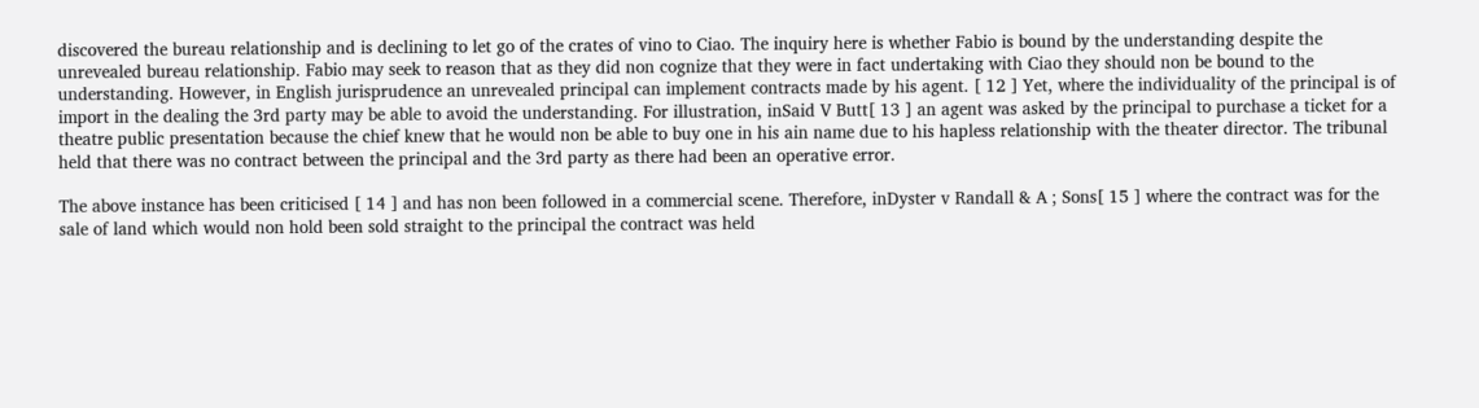discovered the bureau relationship and is declining to let go of the crates of vino to Ciao. The inquiry here is whether Fabio is bound by the understanding despite the unrevealed bureau relationship. Fabio may seek to reason that as they did non cognize that they were in fact undertaking with Ciao they should non be bound to the understanding. However, in English jurisprudence an unrevealed principal can implement contracts made by his agent. [ 12 ] Yet, where the individuality of the principal is of import in the dealing the 3rd party may be able to avoid the understanding. For illustration, inSaid V Butt[ 13 ] an agent was asked by the principal to purchase a ticket for a theatre public presentation because the chief knew that he would non be able to buy one in his ain name due to his hapless relationship with the theater director. The tribunal held that there was no contract between the principal and the 3rd party as there had been an operative error.

The above instance has been criticised [ 14 ] and has non been followed in a commercial scene. Therefore, inDyster v Randall & A ; Sons[ 15 ] where the contract was for the sale of land which would non hold been sold straight to the principal the contract was held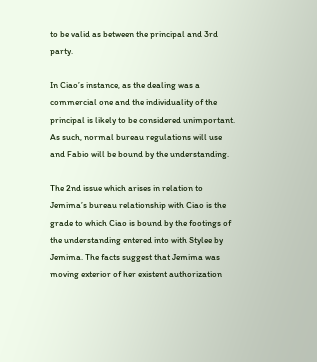to be valid as between the principal and 3rd party.

In Ciao’s instance, as the dealing was a commercial one and the individuality of the principal is likely to be considered unimportant. As such, normal bureau regulations will use and Fabio will be bound by the understanding.

The 2nd issue which arises in relation to Jemima’s bureau relationship with Ciao is the grade to which Ciao is bound by the footings of the understanding entered into with Stylee by Jemima. The facts suggest that Jemima was moving exterior of her existent authorization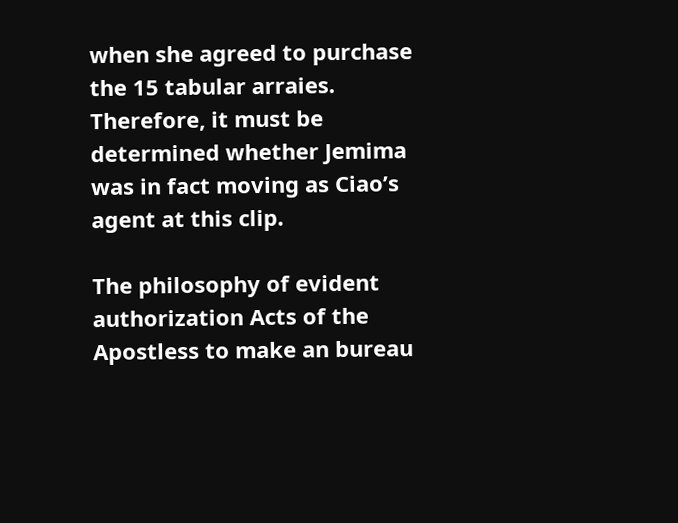when she agreed to purchase the 15 tabular arraies. Therefore, it must be determined whether Jemima was in fact moving as Ciao’s agent at this clip.

The philosophy of evident authorization Acts of the Apostless to make an bureau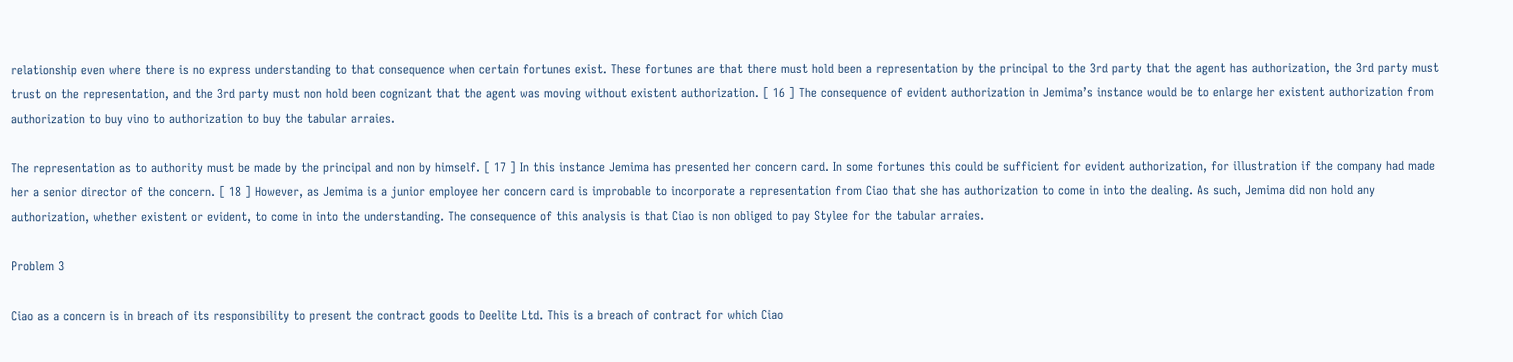relationship even where there is no express understanding to that consequence when certain fortunes exist. These fortunes are that there must hold been a representation by the principal to the 3rd party that the agent has authorization, the 3rd party must trust on the representation, and the 3rd party must non hold been cognizant that the agent was moving without existent authorization. [ 16 ] The consequence of evident authorization in Jemima’s instance would be to enlarge her existent authorization from authorization to buy vino to authorization to buy the tabular arraies.

The representation as to authority must be made by the principal and non by himself. [ 17 ] In this instance Jemima has presented her concern card. In some fortunes this could be sufficient for evident authorization, for illustration if the company had made her a senior director of the concern. [ 18 ] However, as Jemima is a junior employee her concern card is improbable to incorporate a representation from Ciao that she has authorization to come in into the dealing. As such, Jemima did non hold any authorization, whether existent or evident, to come in into the understanding. The consequence of this analysis is that Ciao is non obliged to pay Stylee for the tabular arraies.

Problem 3

Ciao as a concern is in breach of its responsibility to present the contract goods to Deelite Ltd. This is a breach of contract for which Ciao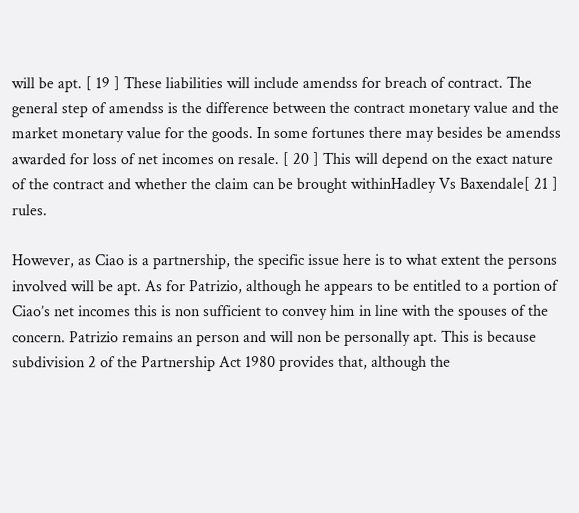will be apt. [ 19 ] These liabilities will include amendss for breach of contract. The general step of amendss is the difference between the contract monetary value and the market monetary value for the goods. In some fortunes there may besides be amendss awarded for loss of net incomes on resale. [ 20 ] This will depend on the exact nature of the contract and whether the claim can be brought withinHadley Vs Baxendale[ 21 ] rules.

However, as Ciao is a partnership, the specific issue here is to what extent the persons involved will be apt. As for Patrizio, although he appears to be entitled to a portion of Ciao’s net incomes this is non sufficient to convey him in line with the spouses of the concern. Patrizio remains an person and will non be personally apt. This is because subdivision 2 of the Partnership Act 1980 provides that, although the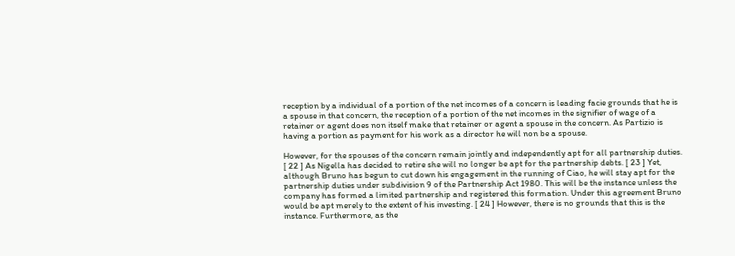reception by a individual of a portion of the net incomes of a concern is leading facie grounds that he is a spouse in that concern, the reception of a portion of the net incomes in the signifier of wage of a retainer or agent does non itself make that retainer or agent a spouse in the concern. As Partizio is having a portion as payment for his work as a director he will non be a spouse.

However, for the spouses of the concern remain jointly and independently apt for all partnership duties. [ 22 ] As Nigella has decided to retire she will no longer be apt for the partnership debts. [ 23 ] Yet, although Bruno has begun to cut down his engagement in the running of Ciao, he will stay apt for the partnership duties under subdivision 9 of the Partnership Act 1980. This will be the instance unless the company has formed a limited partnership and registered this formation. Under this agreement Bruno would be apt merely to the extent of his investing. [ 24 ] However, there is no grounds that this is the instance. Furthermore, as the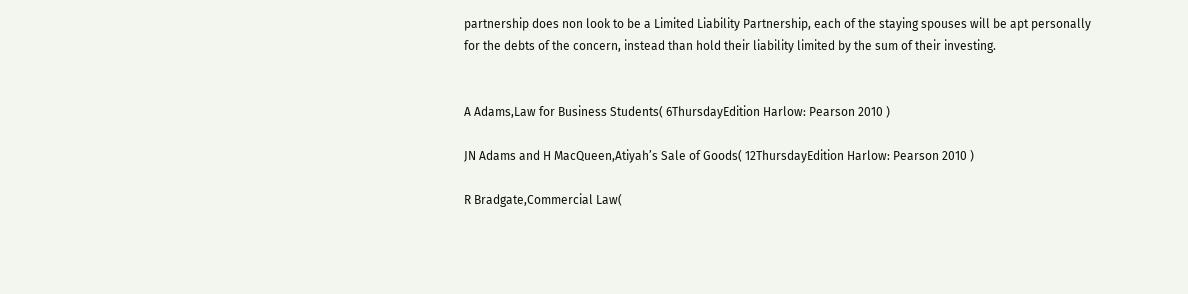partnership does non look to be a Limited Liability Partnership, each of the staying spouses will be apt personally for the debts of the concern, instead than hold their liability limited by the sum of their investing.


A Adams,Law for Business Students( 6ThursdayEdition Harlow: Pearson 2010 )

JN Adams and H MacQueen,Atiyah’s Sale of Goods( 12ThursdayEdition Harlow: Pearson 2010 )

R Bradgate,Commercial Law(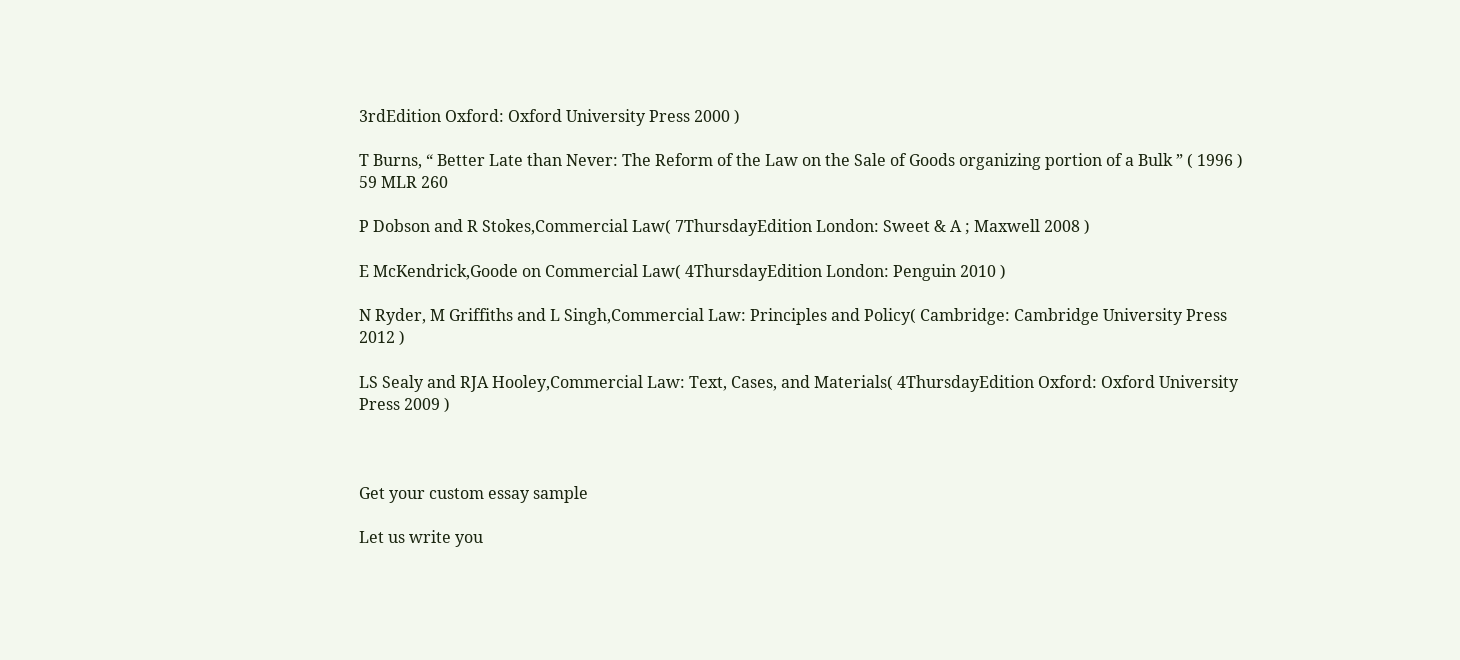3rdEdition Oxford: Oxford University Press 2000 )

T Burns, “ Better Late than Never: The Reform of the Law on the Sale of Goods organizing portion of a Bulk ” ( 1996 ) 59 MLR 260

P Dobson and R Stokes,Commercial Law( 7ThursdayEdition London: Sweet & A ; Maxwell 2008 )

E McKendrick,Goode on Commercial Law( 4ThursdayEdition London: Penguin 2010 )

N Ryder, M Griffiths and L Singh,Commercial Law: Principles and Policy( Cambridge: Cambridge University Press 2012 )

LS Sealy and RJA Hooley,Commercial Law: Text, Cases, and Materials( 4ThursdayEdition Oxford: Oxford University Press 2009 )



Get your custom essay sample

Let us write you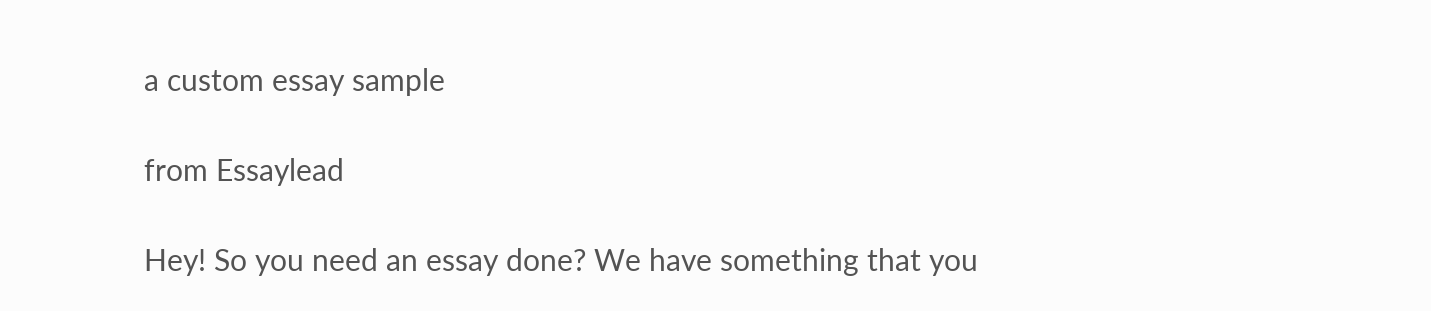a custom essay sample

from Essaylead

Hey! So you need an essay done? We have something that you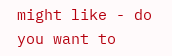might like - do you want to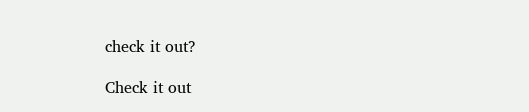check it out?

Check it out